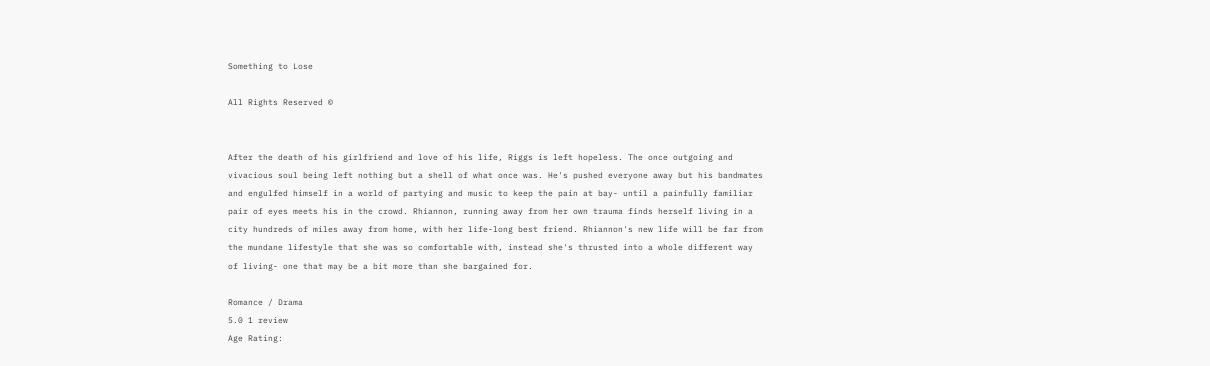Something to Lose

All Rights Reserved ©


After the death of his girlfriend and love of his life, Riggs is left hopeless. The once outgoing and vivacious soul being left nothing but a shell of what once was. He's pushed everyone away but his bandmates and engulfed himself in a world of partying and music to keep the pain at bay- until a painfully familiar pair of eyes meets his in the crowd. Rhiannon, running away from her own trauma finds herself living in a city hundreds of miles away from home, with her life-long best friend. Rhiannon's new life will be far from the mundane lifestyle that she was so comfortable with, instead she's thrusted into a whole different way of living- one that may be a bit more than she bargained for.

Romance / Drama
5.0 1 review
Age Rating: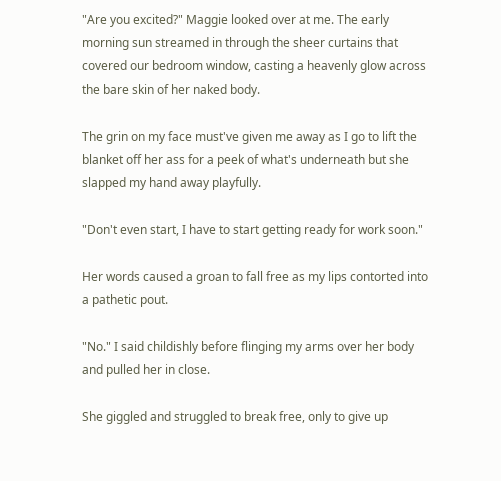"Are you excited?" Maggie looked over at me. The early morning sun streamed in through the sheer curtains that covered our bedroom window, casting a heavenly glow across the bare skin of her naked body.

The grin on my face must've given me away as I go to lift the blanket off her ass for a peek of what's underneath but she slapped my hand away playfully.

"Don't even start, I have to start getting ready for work soon."

Her words caused a groan to fall free as my lips contorted into a pathetic pout.

"No." I said childishly before flinging my arms over her body and pulled her in close.

She giggled and struggled to break free, only to give up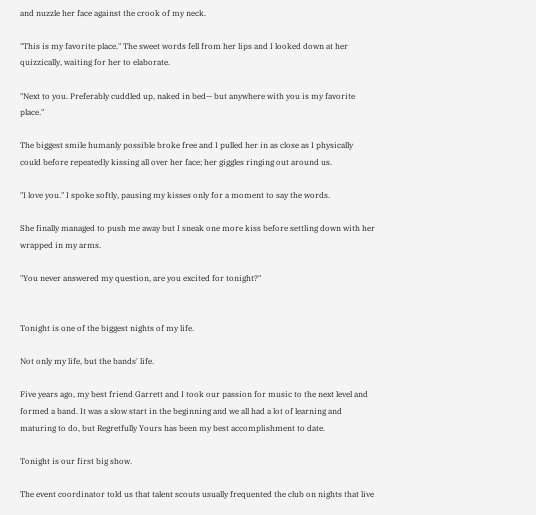and nuzzle her face against the crook of my neck.

"This is my favorite place." The sweet words fell from her lips and I looked down at her quizzically, waiting for her to elaborate.

"Next to you. Preferably cuddled up, naked in bed— but anywhere with you is my favorite place."

The biggest smile humanly possible broke free and I pulled her in as close as I physically could before repeatedly kissing all over her face; her giggles ringing out around us.

"I love you." I spoke softly, pausing my kisses only for a moment to say the words.

She finally managed to push me away but I sneak one more kiss before settling down with her wrapped in my arms.

"You never answered my question, are you excited for tonight?"


Tonight is one of the biggest nights of my life.

Not only my life, but the bands' life.

Five years ago, my best friend Garrett and I took our passion for music to the next level and formed a band. It was a slow start in the beginning and we all had a lot of learning and maturing to do, but Regretfully Yours has been my best accomplishment to date.

Tonight is our first big show.

The event coordinator told us that talent scouts usually frequented the club on nights that live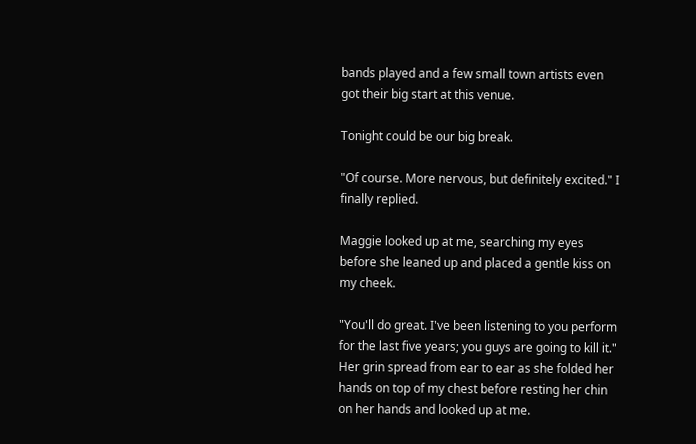bands played and a few small town artists even got their big start at this venue.

Tonight could be our big break.

"Of course. More nervous, but definitely excited." I finally replied.

Maggie looked up at me, searching my eyes before she leaned up and placed a gentle kiss on my cheek.

"You'll do great. I've been listening to you perform for the last five years; you guys are going to kill it." Her grin spread from ear to ear as she folded her hands on top of my chest before resting her chin on her hands and looked up at me.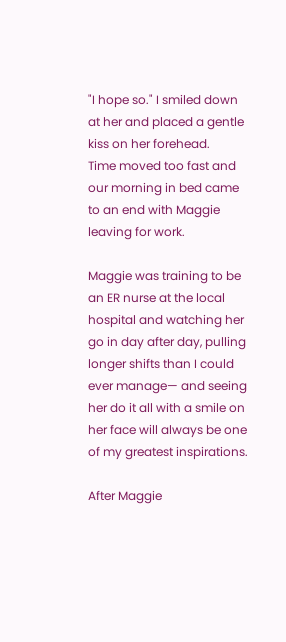"I hope so." I smiled down at her and placed a gentle kiss on her forehead.
Time moved too fast and our morning in bed came to an end with Maggie leaving for work.

Maggie was training to be an ER nurse at the local hospital and watching her go in day after day, pulling longer shifts than I could ever manage— and seeing her do it all with a smile on her face will always be one of my greatest inspirations.

After Maggie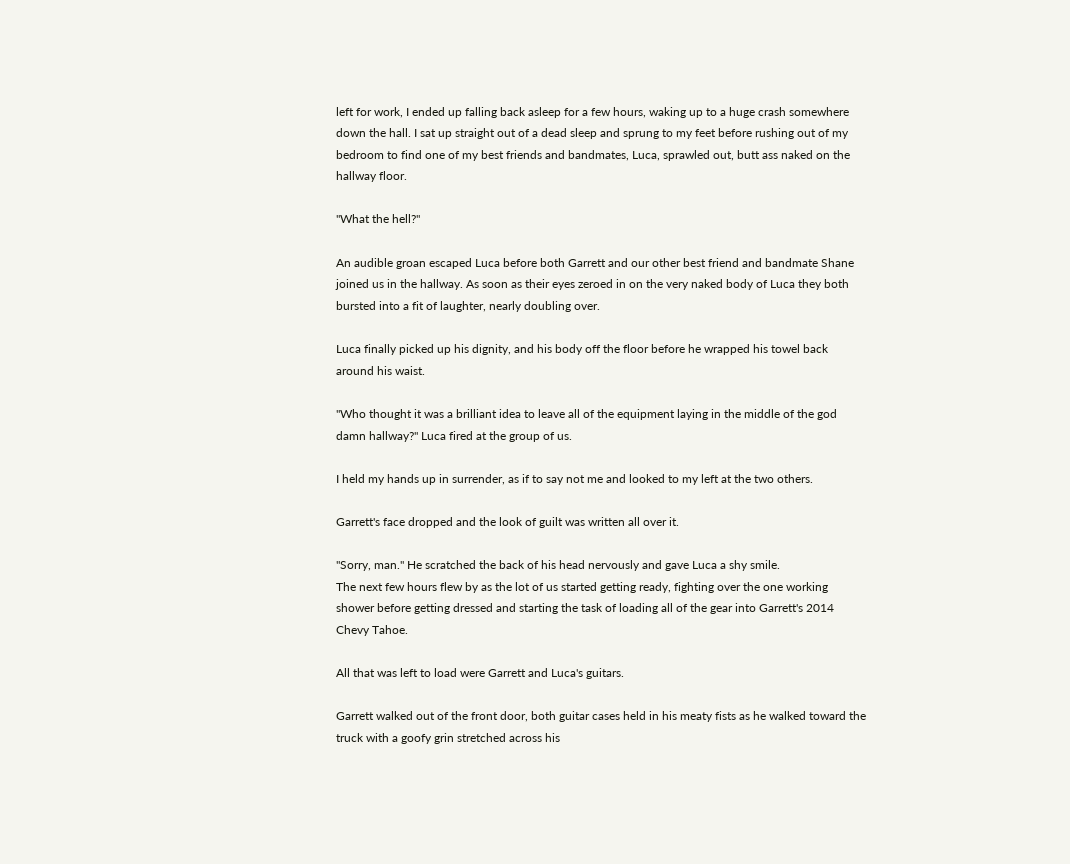left for work, I ended up falling back asleep for a few hours, waking up to a huge crash somewhere down the hall. I sat up straight out of a dead sleep and sprung to my feet before rushing out of my bedroom to find one of my best friends and bandmates, Luca, sprawled out, butt ass naked on the hallway floor.

"What the hell?"

An audible groan escaped Luca before both Garrett and our other best friend and bandmate Shane joined us in the hallway. As soon as their eyes zeroed in on the very naked body of Luca they both bursted into a fit of laughter, nearly doubling over.

Luca finally picked up his dignity, and his body off the floor before he wrapped his towel back around his waist.

"Who thought it was a brilliant idea to leave all of the equipment laying in the middle of the god damn hallway?" Luca fired at the group of us.

I held my hands up in surrender, as if to say not me and looked to my left at the two others.

Garrett's face dropped and the look of guilt was written all over it.

"Sorry, man." He scratched the back of his head nervously and gave Luca a shy smile.
The next few hours flew by as the lot of us started getting ready, fighting over the one working shower before getting dressed and starting the task of loading all of the gear into Garrett's 2014 Chevy Tahoe.

All that was left to load were Garrett and Luca's guitars.

Garrett walked out of the front door, both guitar cases held in his meaty fists as he walked toward the truck with a goofy grin stretched across his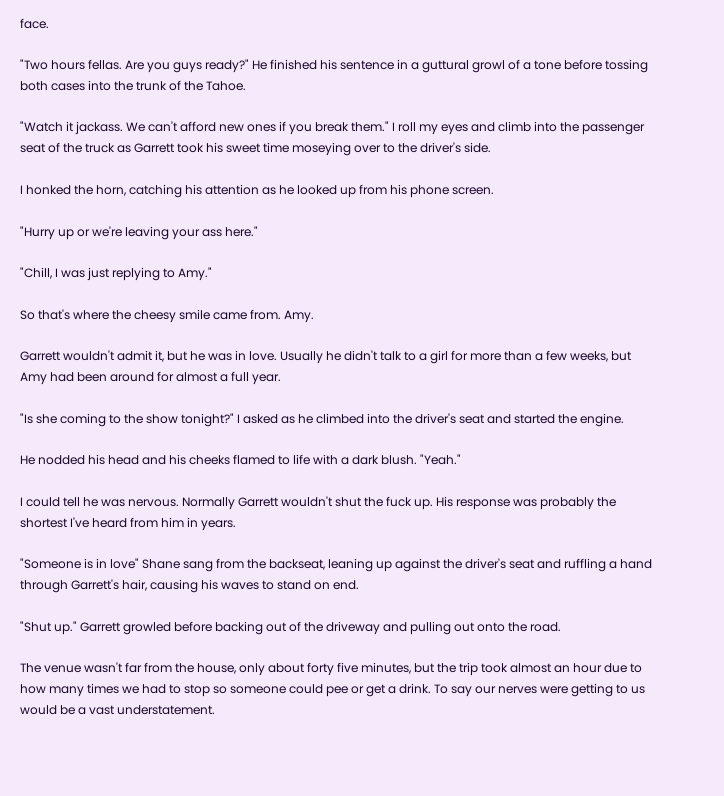face.

"Two hours fellas. Are you guys ready?" He finished his sentence in a guttural growl of a tone before tossing both cases into the trunk of the Tahoe.

"Watch it jackass. We can't afford new ones if you break them." I roll my eyes and climb into the passenger seat of the truck as Garrett took his sweet time moseying over to the driver's side.

I honked the horn, catching his attention as he looked up from his phone screen.

"Hurry up or we're leaving your ass here."

"Chill, I was just replying to Amy."

So that's where the cheesy smile came from. Amy.

Garrett wouldn't admit it, but he was in love. Usually he didn't talk to a girl for more than a few weeks, but Amy had been around for almost a full year.

"Is she coming to the show tonight?" I asked as he climbed into the driver's seat and started the engine.

He nodded his head and his cheeks flamed to life with a dark blush. "Yeah."

I could tell he was nervous. Normally Garrett wouldn't shut the fuck up. His response was probably the shortest I've heard from him in years.

"Someone is in love" Shane sang from the backseat, leaning up against the driver's seat and ruffling a hand through Garrett's hair, causing his waves to stand on end.

"Shut up." Garrett growled before backing out of the driveway and pulling out onto the road.

The venue wasn't far from the house, only about forty five minutes, but the trip took almost an hour due to how many times we had to stop so someone could pee or get a drink. To say our nerves were getting to us would be a vast understatement.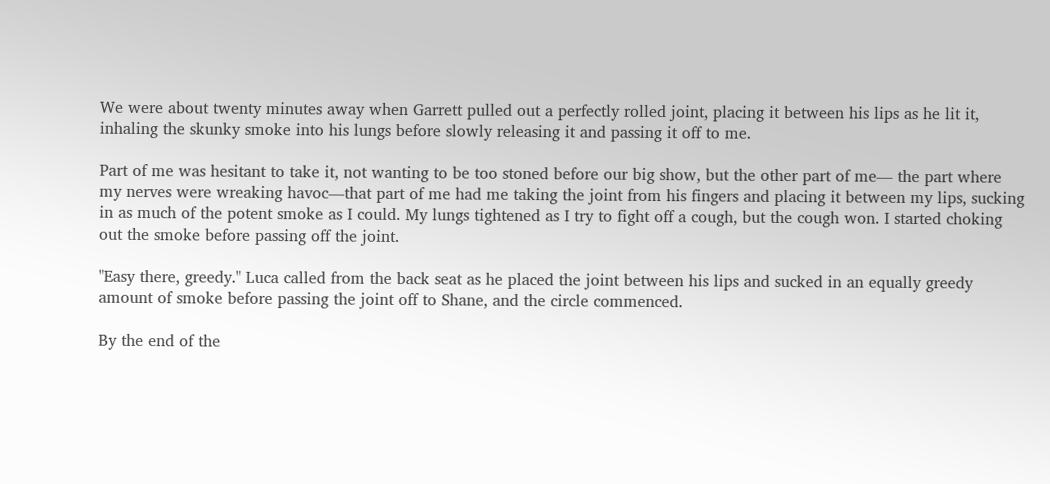We were about twenty minutes away when Garrett pulled out a perfectly rolled joint, placing it between his lips as he lit it, inhaling the skunky smoke into his lungs before slowly releasing it and passing it off to me.

Part of me was hesitant to take it, not wanting to be too stoned before our big show, but the other part of me— the part where my nerves were wreaking havoc—that part of me had me taking the joint from his fingers and placing it between my lips, sucking in as much of the potent smoke as I could. My lungs tightened as I try to fight off a cough, but the cough won. I started choking out the smoke before passing off the joint.

"Easy there, greedy." Luca called from the back seat as he placed the joint between his lips and sucked in an equally greedy amount of smoke before passing the joint off to Shane, and the circle commenced.

By the end of the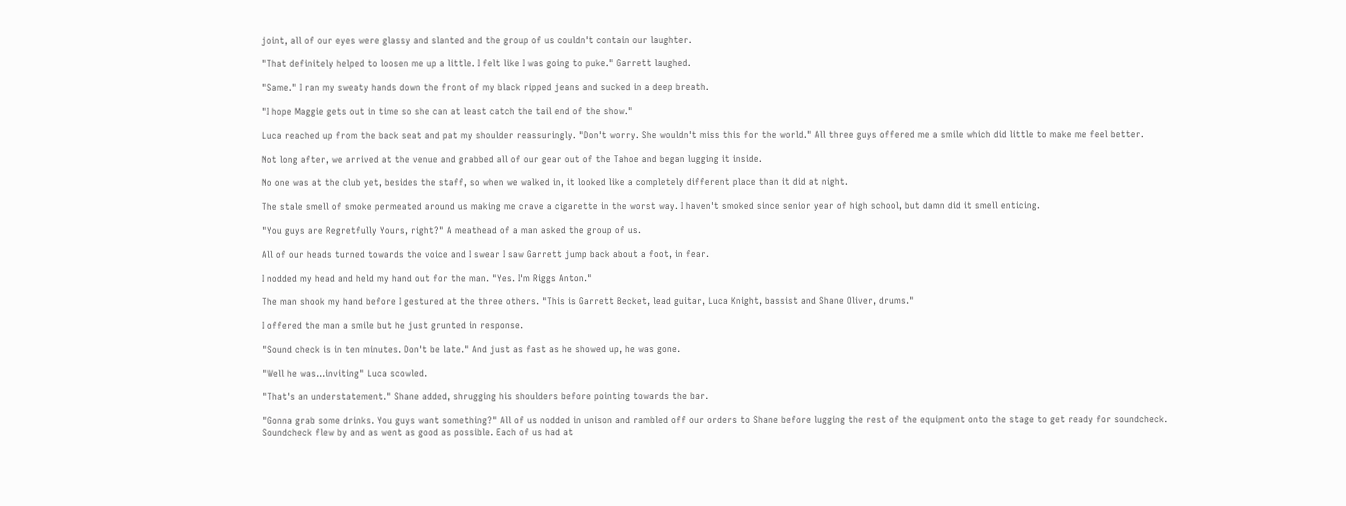joint, all of our eyes were glassy and slanted and the group of us couldn't contain our laughter.

"That definitely helped to loosen me up a little. I felt like I was going to puke." Garrett laughed.

"Same." I ran my sweaty hands down the front of my black ripped jeans and sucked in a deep breath.

"I hope Maggie gets out in time so she can at least catch the tail end of the show."

Luca reached up from the back seat and pat my shoulder reassuringly. "Don't worry. She wouldn't miss this for the world." All three guys offered me a smile which did little to make me feel better.

Not long after, we arrived at the venue and grabbed all of our gear out of the Tahoe and began lugging it inside.

No one was at the club yet, besides the staff, so when we walked in, it looked like a completely different place than it did at night.

The stale smell of smoke permeated around us making me crave a cigarette in the worst way. I haven't smoked since senior year of high school, but damn did it smell enticing.

"You guys are Regretfully Yours, right?" A meathead of a man asked the group of us.

All of our heads turned towards the voice and I swear I saw Garrett jump back about a foot, in fear.

I nodded my head and held my hand out for the man. "Yes. I'm Riggs Anton."

The man shook my hand before I gestured at the three others. "This is Garrett Becket, lead guitar, Luca Knight, bassist and Shane Oliver, drums."

I offered the man a smile but he just grunted in response.

"Sound check is in ten minutes. Don't be late." And just as fast as he showed up, he was gone.

"Well he was...inviting" Luca scowled.

"That's an understatement." Shane added, shrugging his shoulders before pointing towards the bar.

"Gonna grab some drinks. You guys want something?" All of us nodded in unison and rambled off our orders to Shane before lugging the rest of the equipment onto the stage to get ready for soundcheck.
Soundcheck flew by and as went as good as possible. Each of us had at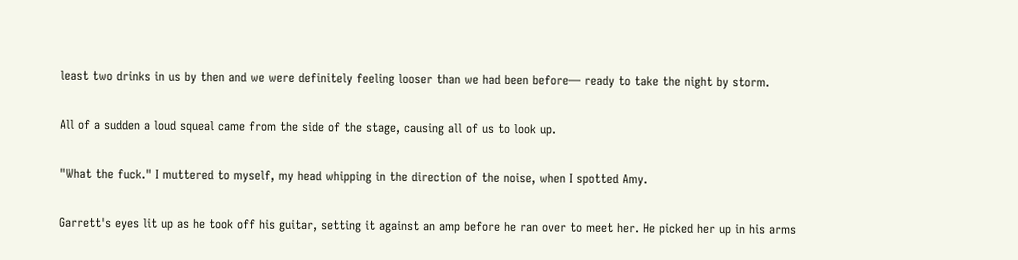least two drinks in us by then and we were definitely feeling looser than we had been before— ready to take the night by storm.

All of a sudden a loud squeal came from the side of the stage, causing all of us to look up.

"What the fuck." I muttered to myself, my head whipping in the direction of the noise, when I spotted Amy.

Garrett's eyes lit up as he took off his guitar, setting it against an amp before he ran over to meet her. He picked her up in his arms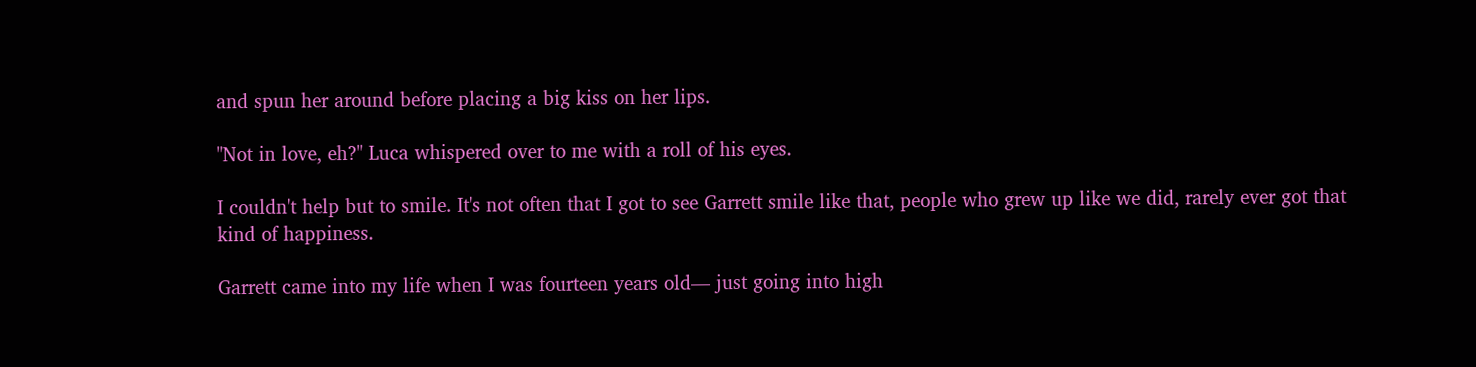and spun her around before placing a big kiss on her lips.

"Not in love, eh?" Luca whispered over to me with a roll of his eyes.

I couldn't help but to smile. It's not often that I got to see Garrett smile like that, people who grew up like we did, rarely ever got that kind of happiness.

Garrett came into my life when I was fourteen years old— just going into high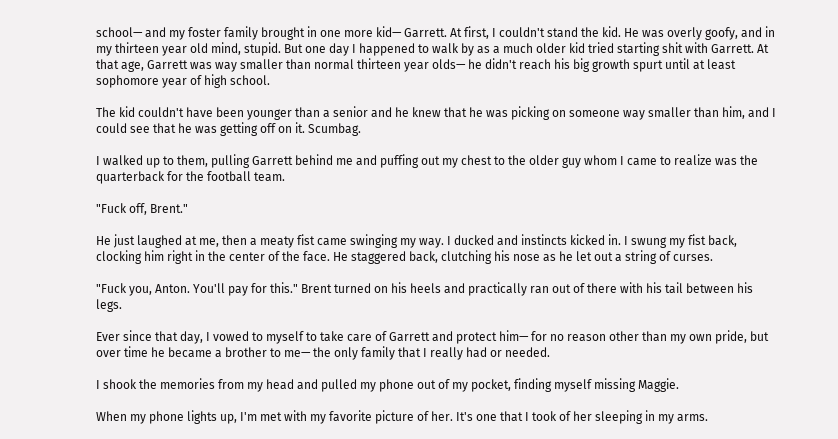school— and my foster family brought in one more kid— Garrett. At first, I couldn't stand the kid. He was overly goofy, and in my thirteen year old mind, stupid. But one day I happened to walk by as a much older kid tried starting shit with Garrett. At that age, Garrett was way smaller than normal thirteen year olds— he didn't reach his big growth spurt until at least sophomore year of high school.

The kid couldn't have been younger than a senior and he knew that he was picking on someone way smaller than him, and I could see that he was getting off on it. Scumbag.

I walked up to them, pulling Garrett behind me and puffing out my chest to the older guy whom I came to realize was the quarterback for the football team.

"Fuck off, Brent."

He just laughed at me, then a meaty fist came swinging my way. I ducked and instincts kicked in. I swung my fist back, clocking him right in the center of the face. He staggered back, clutching his nose as he let out a string of curses.

"Fuck you, Anton. You'll pay for this." Brent turned on his heels and practically ran out of there with his tail between his legs.

Ever since that day, I vowed to myself to take care of Garrett and protect him— for no reason other than my own pride, but over time he became a brother to me— the only family that I really had or needed.

I shook the memories from my head and pulled my phone out of my pocket, finding myself missing Maggie.

When my phone lights up, I'm met with my favorite picture of her. It's one that I took of her sleeping in my arms.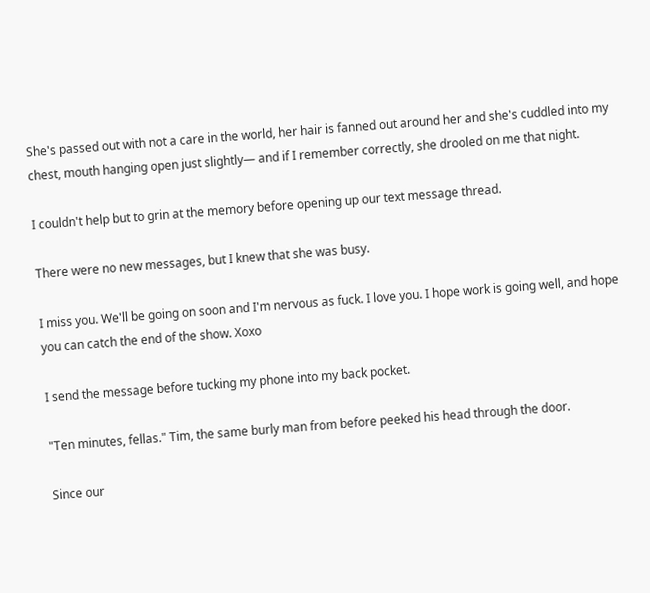She's passed out with not a care in the world, her hair is fanned out around her and she's cuddled into my chest, mouth hanging open just slightly— and if I remember correctly, she drooled on me that night.

I couldn't help but to grin at the memory before opening up our text message thread.

There were no new messages, but I knew that she was busy.

I miss you. We'll be going on soon and I'm nervous as fuck. I love you. I hope work is going well, and hope you can catch the end of the show. Xoxo

I send the message before tucking my phone into my back pocket.

"Ten minutes, fellas." Tim, the same burly man from before peeked his head through the door.

Since our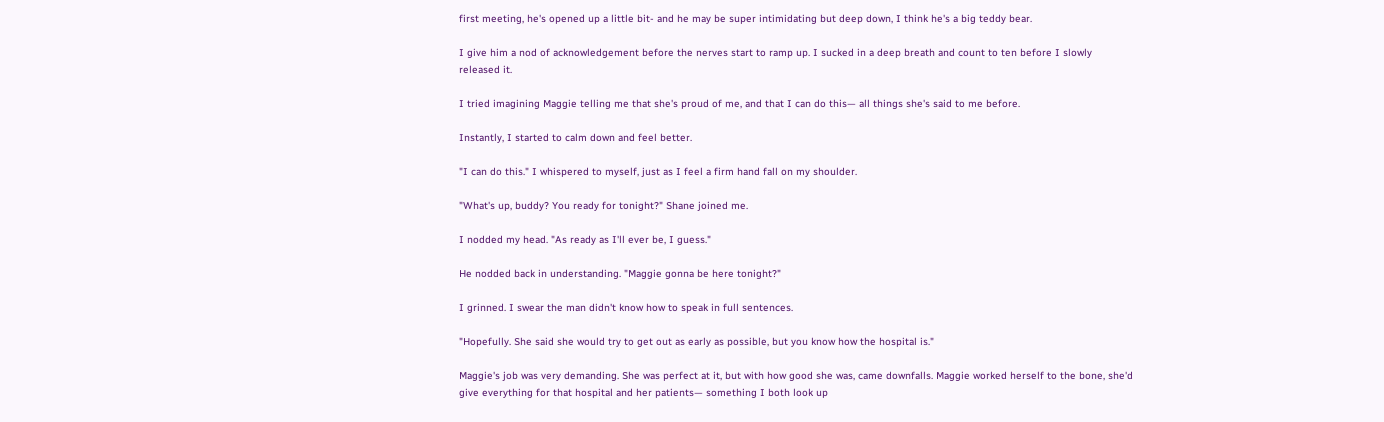first meeting, he's opened up a little bit- and he may be super intimidating but deep down, I think he's a big teddy bear.

I give him a nod of acknowledgement before the nerves start to ramp up. I sucked in a deep breath and count to ten before I slowly released it.

I tried imagining Maggie telling me that she's proud of me, and that I can do this— all things she's said to me before.

Instantly, I started to calm down and feel better.

"I can do this." I whispered to myself, just as I feel a firm hand fall on my shoulder.

"What's up, buddy? You ready for tonight?" Shane joined me.

I nodded my head. "As ready as I'll ever be, I guess."

He nodded back in understanding. "Maggie gonna be here tonight?"

I grinned. I swear the man didn't know how to speak in full sentences.

"Hopefully. She said she would try to get out as early as possible, but you know how the hospital is."

Maggie's job was very demanding. She was perfect at it, but with how good she was, came downfalls. Maggie worked herself to the bone, she'd give everything for that hospital and her patients— something I both look up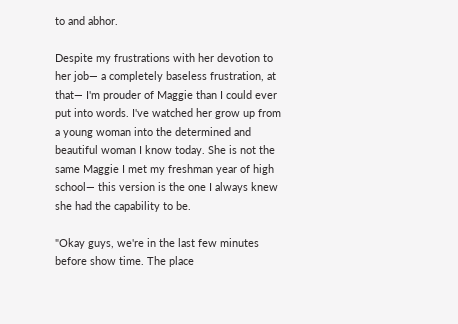to and abhor.

Despite my frustrations with her devotion to her job— a completely baseless frustration, at that— I'm prouder of Maggie than I could ever put into words. I've watched her grow up from a young woman into the determined and beautiful woman I know today. She is not the same Maggie I met my freshman year of high school— this version is the one I always knew she had the capability to be.

"Okay guys, we're in the last few minutes before show time. The place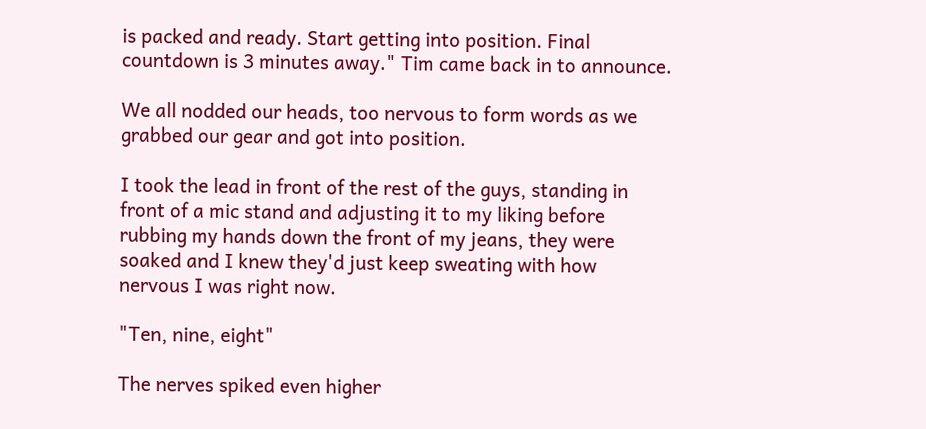is packed and ready. Start getting into position. Final countdown is 3 minutes away." Tim came back in to announce.

We all nodded our heads, too nervous to form words as we grabbed our gear and got into position.

I took the lead in front of the rest of the guys, standing in front of a mic stand and adjusting it to my liking before rubbing my hands down the front of my jeans, they were soaked and I knew they'd just keep sweating with how nervous I was right now.

"Ten, nine, eight"

The nerves spiked even higher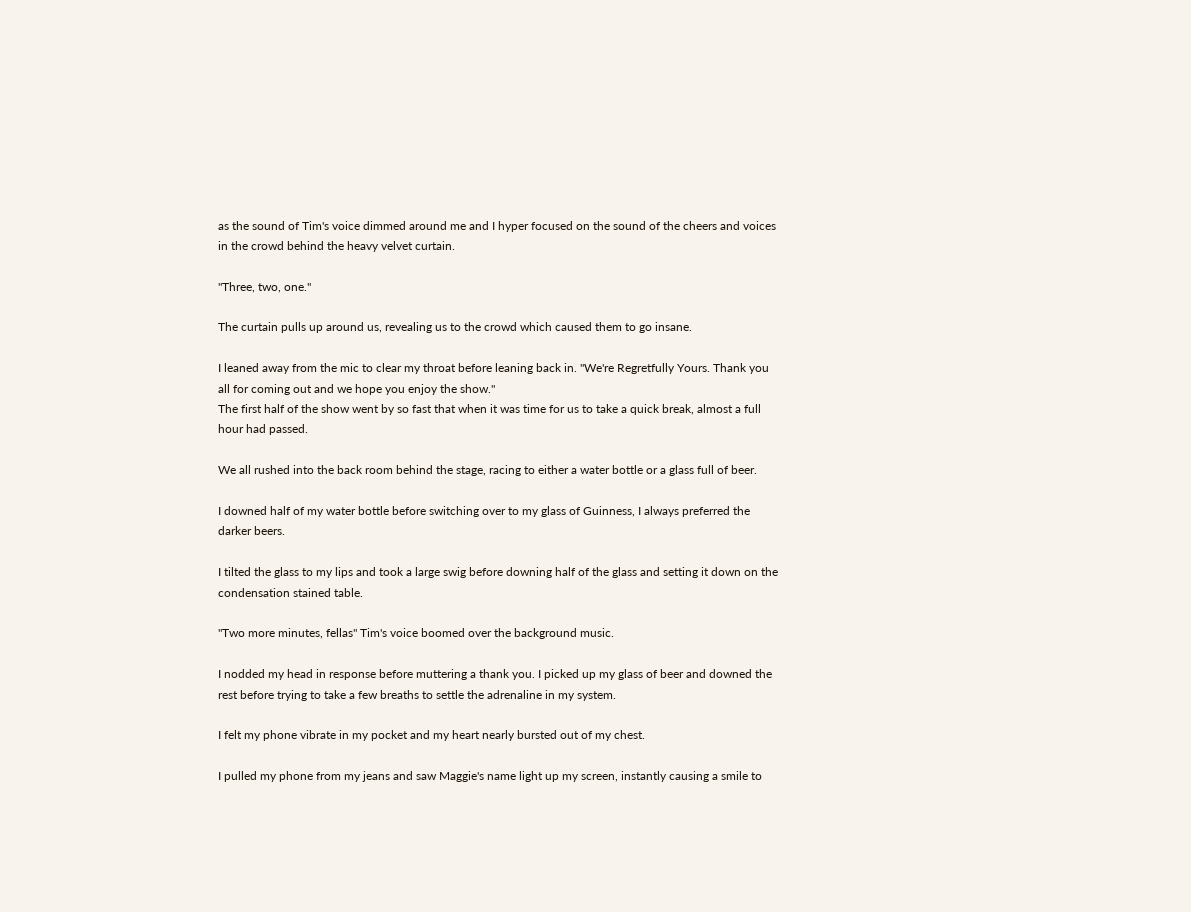as the sound of Tim's voice dimmed around me and I hyper focused on the sound of the cheers and voices in the crowd behind the heavy velvet curtain.

"Three, two, one."

The curtain pulls up around us, revealing us to the crowd which caused them to go insane.

I leaned away from the mic to clear my throat before leaning back in. "We're Regretfully Yours. Thank you all for coming out and we hope you enjoy the show."
The first half of the show went by so fast that when it was time for us to take a quick break, almost a full hour had passed.

We all rushed into the back room behind the stage, racing to either a water bottle or a glass full of beer.

I downed half of my water bottle before switching over to my glass of Guinness, I always preferred the darker beers.

I tilted the glass to my lips and took a large swig before downing half of the glass and setting it down on the condensation stained table.

"Two more minutes, fellas" Tim's voice boomed over the background music.

I nodded my head in response before muttering a thank you. I picked up my glass of beer and downed the rest before trying to take a few breaths to settle the adrenaline in my system.

I felt my phone vibrate in my pocket and my heart nearly bursted out of my chest.

I pulled my phone from my jeans and saw Maggie's name light up my screen, instantly causing a smile to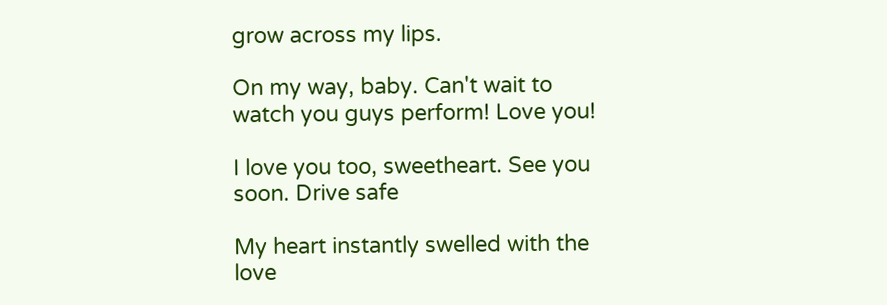grow across my lips.

On my way, baby. Can't wait to watch you guys perform! Love you!

I love you too, sweetheart. See you soon. Drive safe

My heart instantly swelled with the love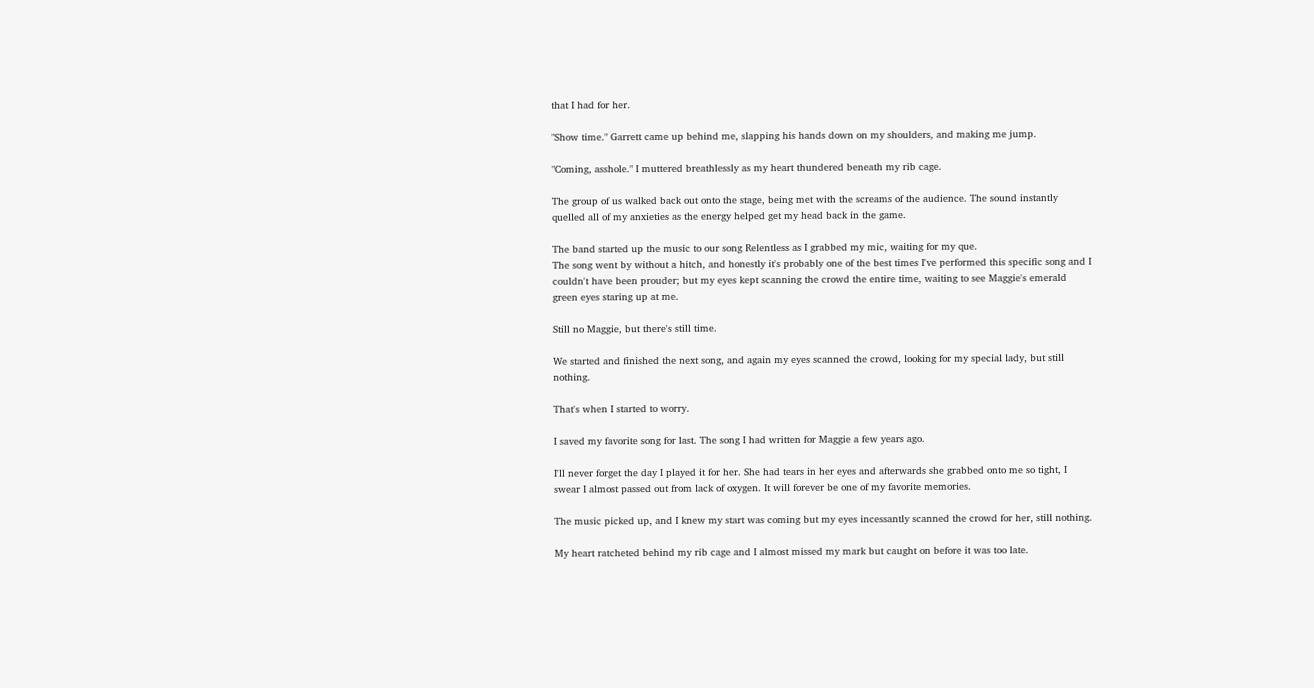that I had for her.

"Show time." Garrett came up behind me, slapping his hands down on my shoulders, and making me jump.

"Coming, asshole." I muttered breathlessly as my heart thundered beneath my rib cage.

The group of us walked back out onto the stage, being met with the screams of the audience. The sound instantly quelled all of my anxieties as the energy helped get my head back in the game.

The band started up the music to our song Relentless as I grabbed my mic, waiting for my que.
The song went by without a hitch, and honestly it's probably one of the best times I've performed this specific song and I couldn't have been prouder; but my eyes kept scanning the crowd the entire time, waiting to see Maggie's emerald green eyes staring up at me.

Still no Maggie, but there's still time.

We started and finished the next song, and again my eyes scanned the crowd, looking for my special lady, but still nothing.

That's when I started to worry.

I saved my favorite song for last. The song I had written for Maggie a few years ago.

I'll never forget the day I played it for her. She had tears in her eyes and afterwards she grabbed onto me so tight, I swear I almost passed out from lack of oxygen. It will forever be one of my favorite memories.

The music picked up, and I knew my start was coming but my eyes incessantly scanned the crowd for her, still nothing.

My heart ratcheted behind my rib cage and I almost missed my mark but caught on before it was too late.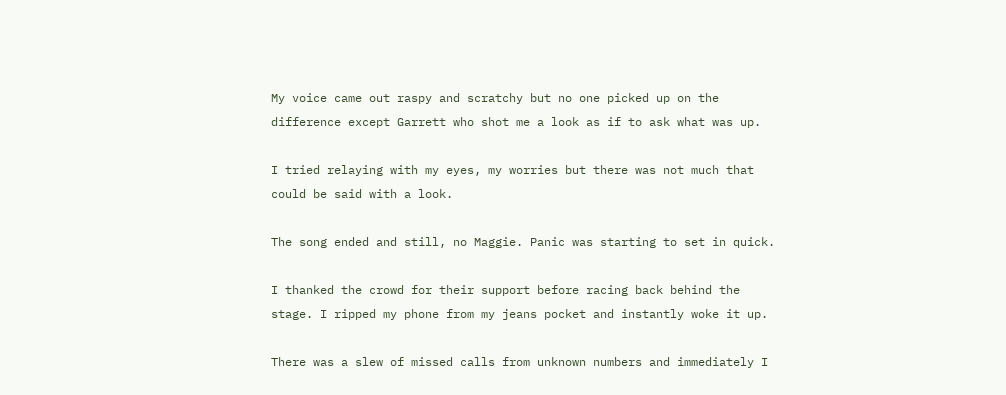My voice came out raspy and scratchy but no one picked up on the difference except Garrett who shot me a look as if to ask what was up.

I tried relaying with my eyes, my worries but there was not much that could be said with a look.

The song ended and still, no Maggie. Panic was starting to set in quick.

I thanked the crowd for their support before racing back behind the stage. I ripped my phone from my jeans pocket and instantly woke it up.

There was a slew of missed calls from unknown numbers and immediately I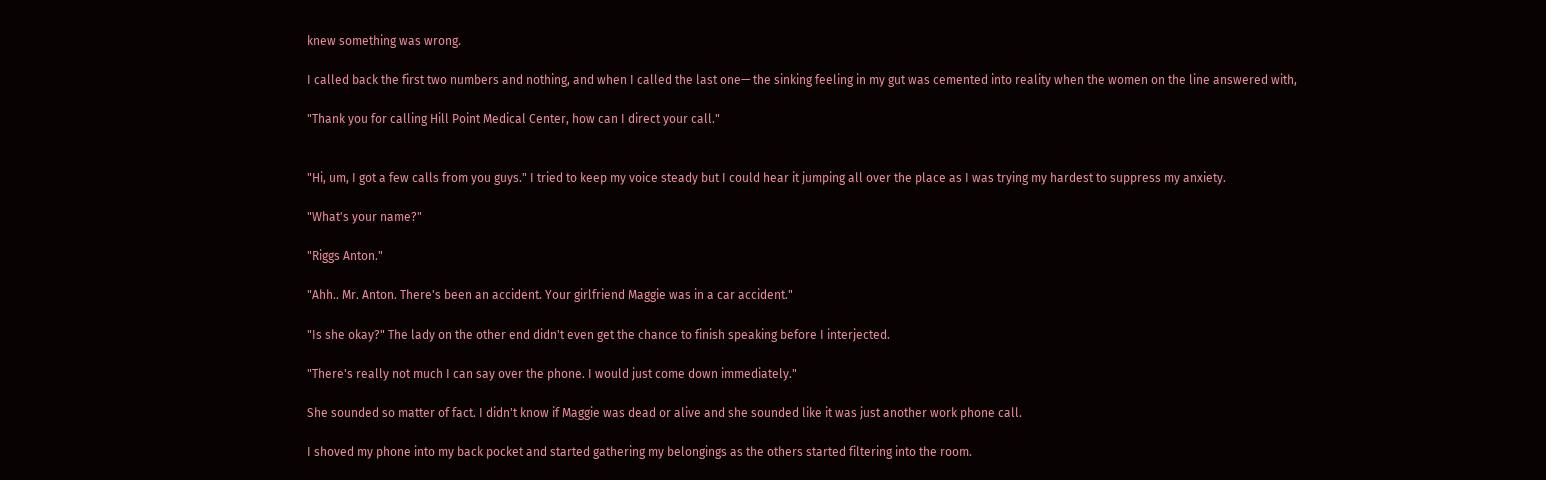knew something was wrong.

I called back the first two numbers and nothing, and when I called the last one— the sinking feeling in my gut was cemented into reality when the women on the line answered with,

"Thank you for calling Hill Point Medical Center, how can I direct your call."


"Hi, um, I got a few calls from you guys." I tried to keep my voice steady but I could hear it jumping all over the place as I was trying my hardest to suppress my anxiety.

"What's your name?"

"Riggs Anton."

"Ahh.. Mr. Anton. There's been an accident. Your girlfriend Maggie was in a car accident."

"Is she okay?" The lady on the other end didn't even get the chance to finish speaking before I interjected.

"There's really not much I can say over the phone. I would just come down immediately."

She sounded so matter of fact. I didn't know if Maggie was dead or alive and she sounded like it was just another work phone call.

I shoved my phone into my back pocket and started gathering my belongings as the others started filtering into the room.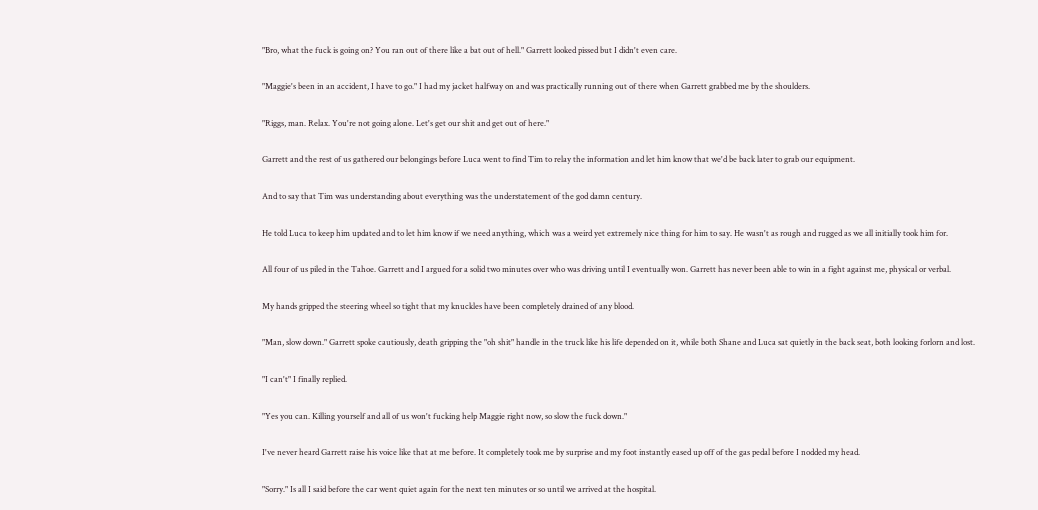"Bro, what the fuck is going on? You ran out of there like a bat out of hell." Garrett looked pissed but I didn't even care.

"Maggie's been in an accident, I have to go." I had my jacket halfway on and was practically running out of there when Garrett grabbed me by the shoulders.

"Riggs, man. Relax. You're not going alone. Let's get our shit and get out of here."

Garrett and the rest of us gathered our belongings before Luca went to find Tim to relay the information and let him know that we'd be back later to grab our equipment.

And to say that Tim was understanding about everything was the understatement of the god damn century.

He told Luca to keep him updated and to let him know if we need anything, which was a weird yet extremely nice thing for him to say. He wasn't as rough and rugged as we all initially took him for.

All four of us piled in the Tahoe. Garrett and I argued for a solid two minutes over who was driving until I eventually won. Garrett has never been able to win in a fight against me, physical or verbal.

My hands gripped the steering wheel so tight that my knuckles have been completely drained of any blood.

"Man, slow down." Garrett spoke cautiously, death gripping the "oh shit" handle in the truck like his life depended on it, while both Shane and Luca sat quietly in the back seat, both looking forlorn and lost.

"I can't" I finally replied.

"Yes you can. Killing yourself and all of us won't fucking help Maggie right now, so slow the fuck down."

I've never heard Garrett raise his voice like that at me before. It completely took me by surprise and my foot instantly eased up off of the gas pedal before I nodded my head.

"Sorry." Is all I said before the car went quiet again for the next ten minutes or so until we arrived at the hospital.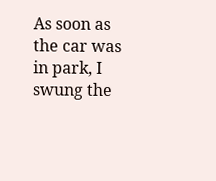As soon as the car was in park, I swung the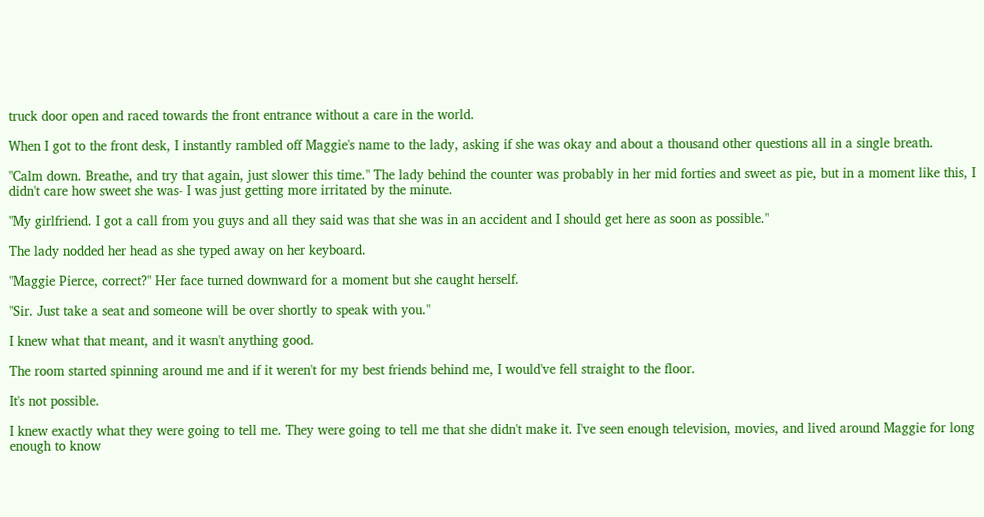truck door open and raced towards the front entrance without a care in the world.

When I got to the front desk, I instantly rambled off Maggie's name to the lady, asking if she was okay and about a thousand other questions all in a single breath.

"Calm down. Breathe, and try that again, just slower this time." The lady behind the counter was probably in her mid forties and sweet as pie, but in a moment like this, I didn't care how sweet she was- I was just getting more irritated by the minute.

"My girlfriend. I got a call from you guys and all they said was that she was in an accident and I should get here as soon as possible."

The lady nodded her head as she typed away on her keyboard.

"Maggie Pierce, correct?" Her face turned downward for a moment but she caught herself.

"Sir. Just take a seat and someone will be over shortly to speak with you."

I knew what that meant, and it wasn't anything good.

The room started spinning around me and if it weren't for my best friends behind me, I would've fell straight to the floor.

It's not possible.

I knew exactly what they were going to tell me. They were going to tell me that she didn't make it. I've seen enough television, movies, and lived around Maggie for long enough to know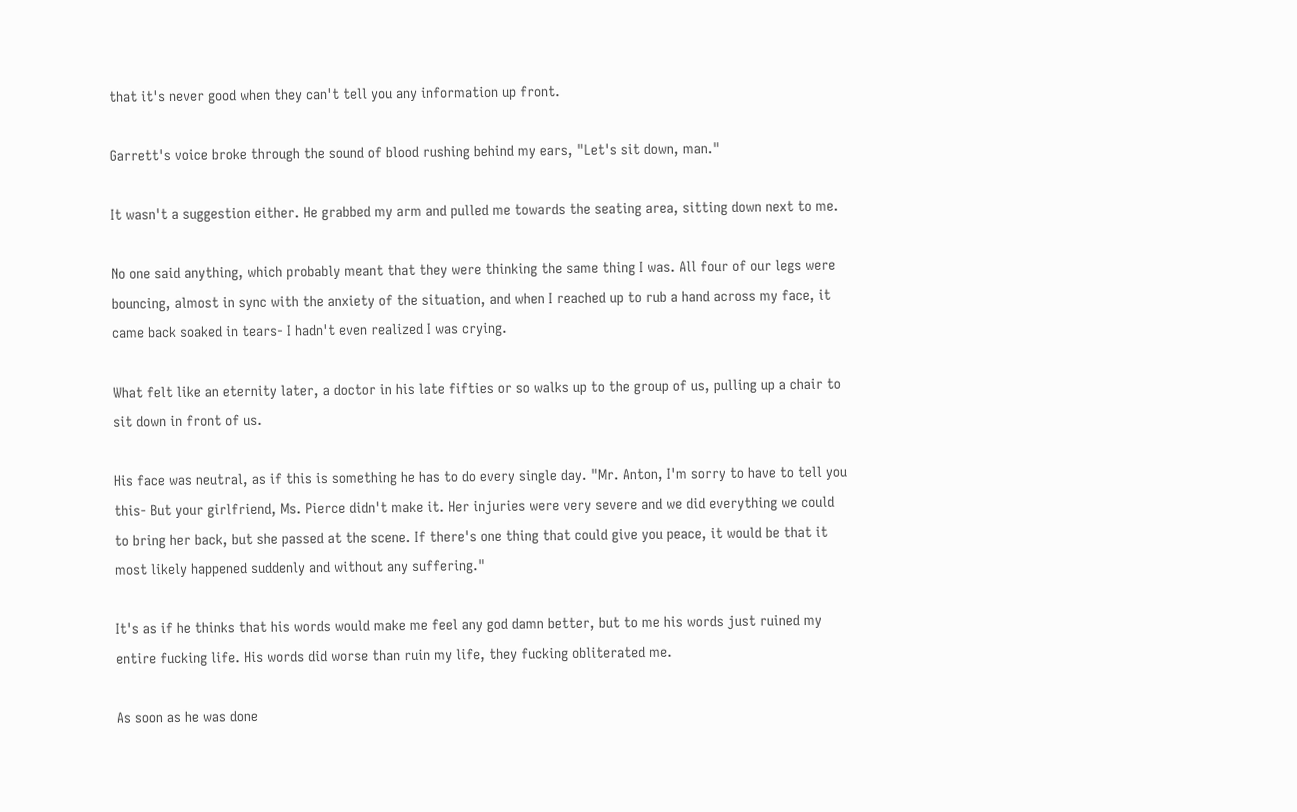that it's never good when they can't tell you any information up front.

Garrett's voice broke through the sound of blood rushing behind my ears, "Let's sit down, man."

It wasn't a suggestion either. He grabbed my arm and pulled me towards the seating area, sitting down next to me.

No one said anything, which probably meant that they were thinking the same thing I was. All four of our legs were bouncing, almost in sync with the anxiety of the situation, and when I reached up to rub a hand across my face, it came back soaked in tears- I hadn't even realized I was crying.

What felt like an eternity later, a doctor in his late fifties or so walks up to the group of us, pulling up a chair to sit down in front of us.

His face was neutral, as if this is something he has to do every single day. "Mr. Anton, I'm sorry to have to tell you this- But your girlfriend, Ms. Pierce didn't make it. Her injuries were very severe and we did everything we could to bring her back, but she passed at the scene. If there's one thing that could give you peace, it would be that it most likely happened suddenly and without any suffering."

It's as if he thinks that his words would make me feel any god damn better, but to me his words just ruined my entire fucking life. His words did worse than ruin my life, they fucking obliterated me.

As soon as he was done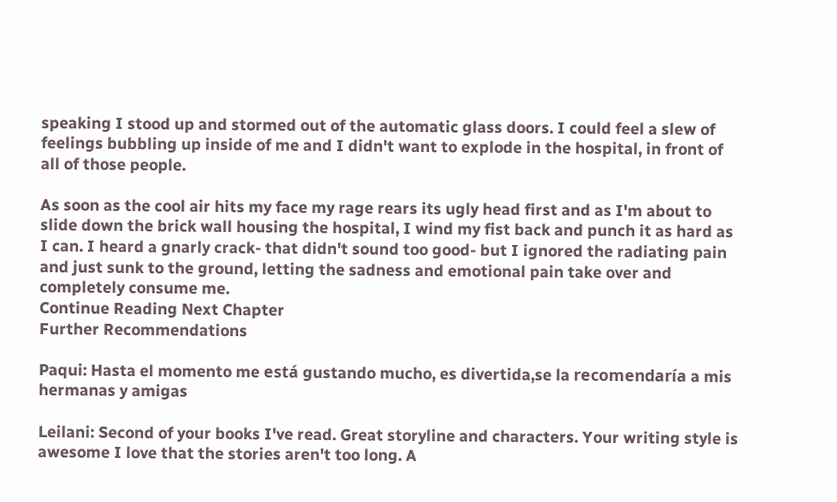speaking I stood up and stormed out of the automatic glass doors. I could feel a slew of feelings bubbling up inside of me and I didn't want to explode in the hospital, in front of all of those people.

As soon as the cool air hits my face my rage rears its ugly head first and as I'm about to slide down the brick wall housing the hospital, I wind my fist back and punch it as hard as I can. I heard a gnarly crack- that didn't sound too good- but I ignored the radiating pain and just sunk to the ground, letting the sadness and emotional pain take over and completely consume me.
Continue Reading Next Chapter
Further Recommendations

Paqui: Hasta el momento me está gustando mucho, es divertida,se la recomendaría a mis hermanas y amigas

Leilani: Second of your books I've read. Great storyline and characters. Your writing style is awesome I love that the stories aren't too long. A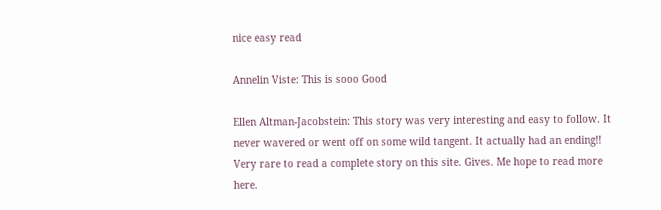nice easy read

Annelin Viste: This is sooo Good

Ellen Altman-Jacobstein: This story was very interesting and easy to follow. It never wavered or went off on some wild tangent. It actually had an ending!! Very rare to read a complete story on this site. Gives. Me hope to read more here.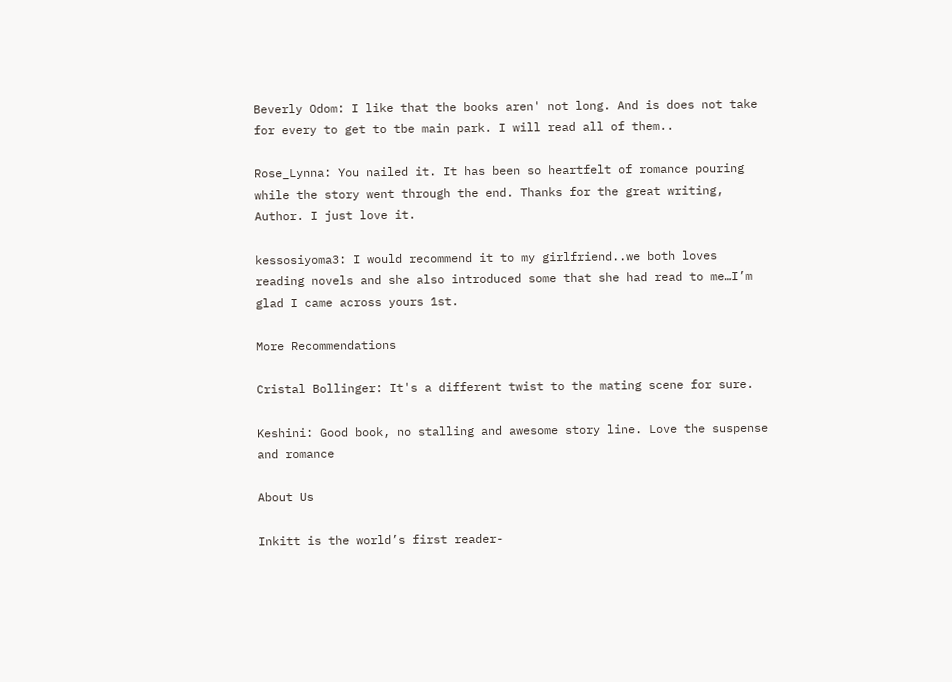Beverly Odom: I like that the books aren' not long. And is does not take for every to get to tbe main park. I will read all of them..

Rose_Lynna: You nailed it. It has been so heartfelt of romance pouring while the story went through the end. Thanks for the great writing, Author. I just love it.

kessosiyoma3: I would recommend it to my girlfriend..we both loves reading novels and she also introduced some that she had read to me…I’m glad I came across yours 1st.

More Recommendations

Cristal Bollinger: It's a different twist to the mating scene for sure.

Keshini: Good book, no stalling and awesome story line. Love the suspense and romance

About Us

Inkitt is the world’s first reader-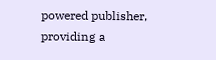powered publisher, providing a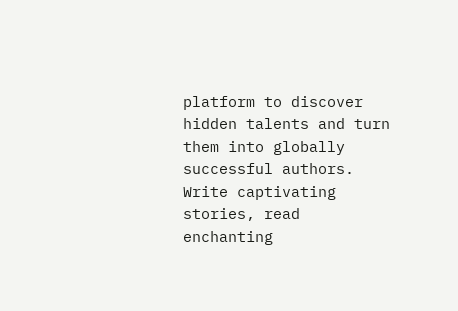platform to discover hidden talents and turn them into globally successful authors. Write captivating stories, read enchanting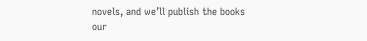novels, and we’ll publish the books our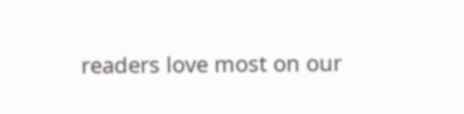readers love most on our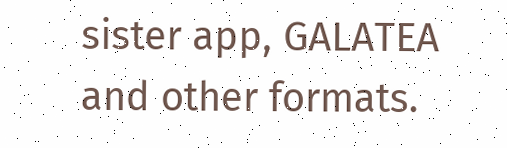sister app, GALATEA and other formats.